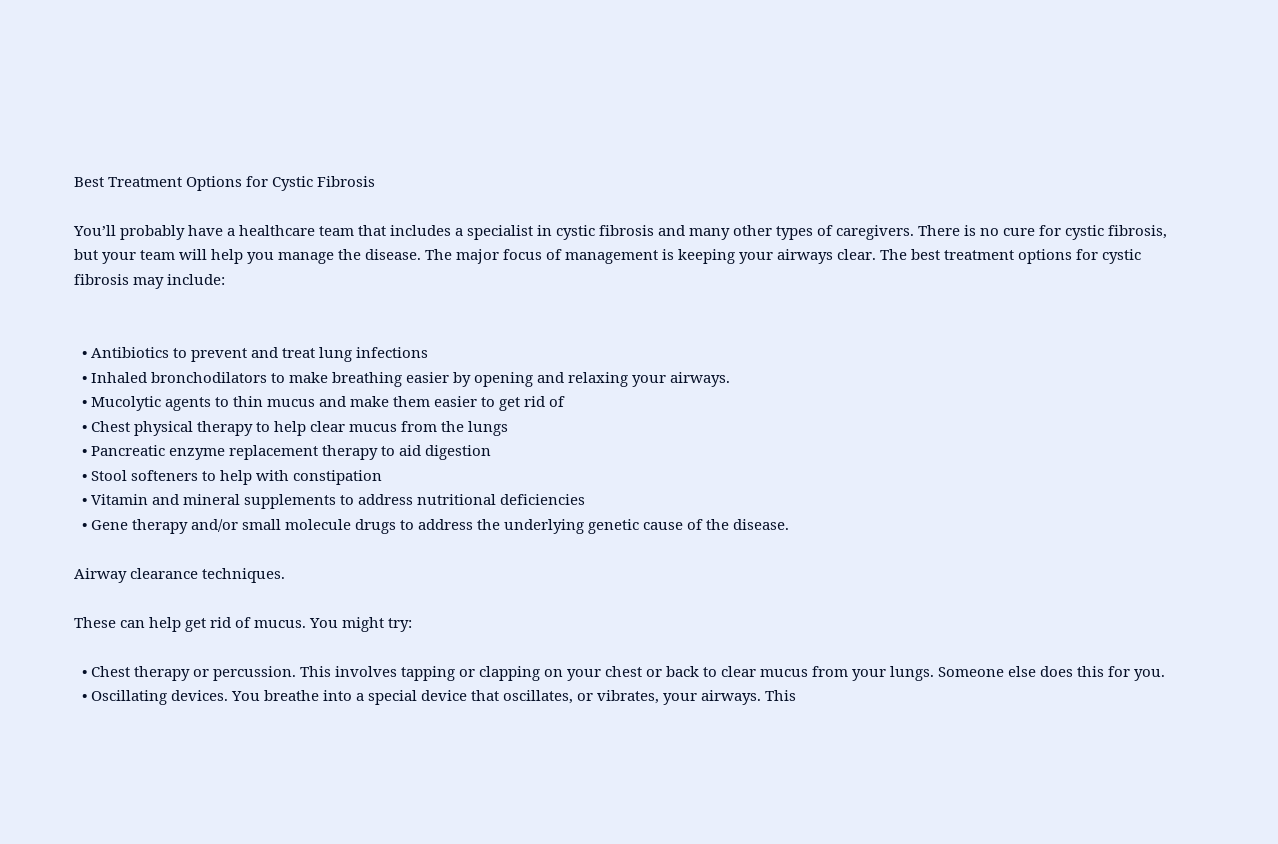Best Treatment Options for Cystic Fibrosis

You’ll probably have a healthcare team that includes a specialist in cystic fibrosis and many other types of caregivers. There is no cure for cystic fibrosis, but your team will help you manage the disease. The major focus of management is keeping your airways clear. The best treatment options for cystic fibrosis may include:


  • Antibiotics to prevent and treat lung infections
  • Inhaled bronchodilators to make breathing easier by opening and relaxing your airways.
  • Mucolytic agents to thin mucus and make them easier to get rid of
  • Chest physical therapy to help clear mucus from the lungs
  • Pancreatic enzyme replacement therapy to aid digestion
  • Stool softeners to help with constipation
  • Vitamin and mineral supplements to address nutritional deficiencies
  • Gene therapy and/or small molecule drugs to address the underlying genetic cause of the disease.

Airway clearance techniques.

These can help get rid of mucus. You might try:

  • Chest therapy or percussion. This involves tapping or clapping on your chest or back to clear mucus from your lungs. Someone else does this for you.
  • Oscillating devices. You breathe into a special device that oscillates, or vibrates, your airways. This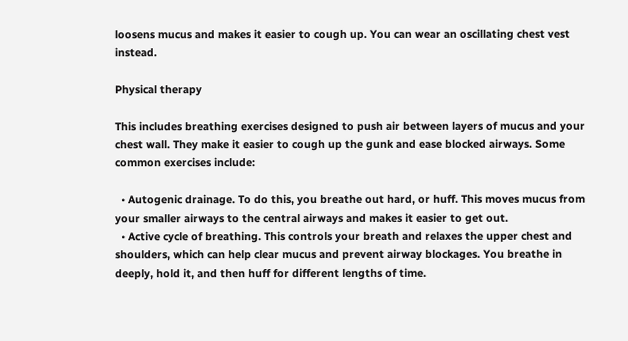loosens mucus and makes it easier to cough up. You can wear an oscillating chest vest instead.

Physical therapy

This includes breathing exercises designed to push air between layers of mucus and your chest wall. They make it easier to cough up the gunk and ease blocked airways. Some common exercises include:

  • Autogenic drainage. To do this, you breathe out hard, or huff. This moves mucus from your smaller airways to the central airways and makes it easier to get out.
  • Active cycle of breathing. This controls your breath and relaxes the upper chest and shoulders, which can help clear mucus and prevent airway blockages. You breathe in deeply, hold it, and then huff for different lengths of time.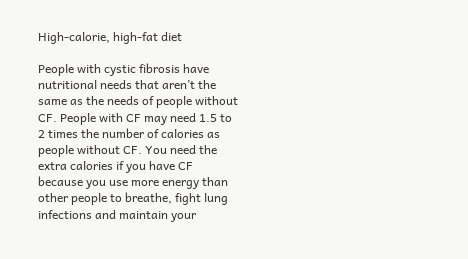High-calorie, high-fat diet

People with cystic fibrosis have nutritional needs that aren’t the same as the needs of people without CF. People with CF may need 1.5 to 2 times the number of calories as people without CF. You need the extra calories if you have CF because you use more energy than other people to breathe, fight lung infections and maintain your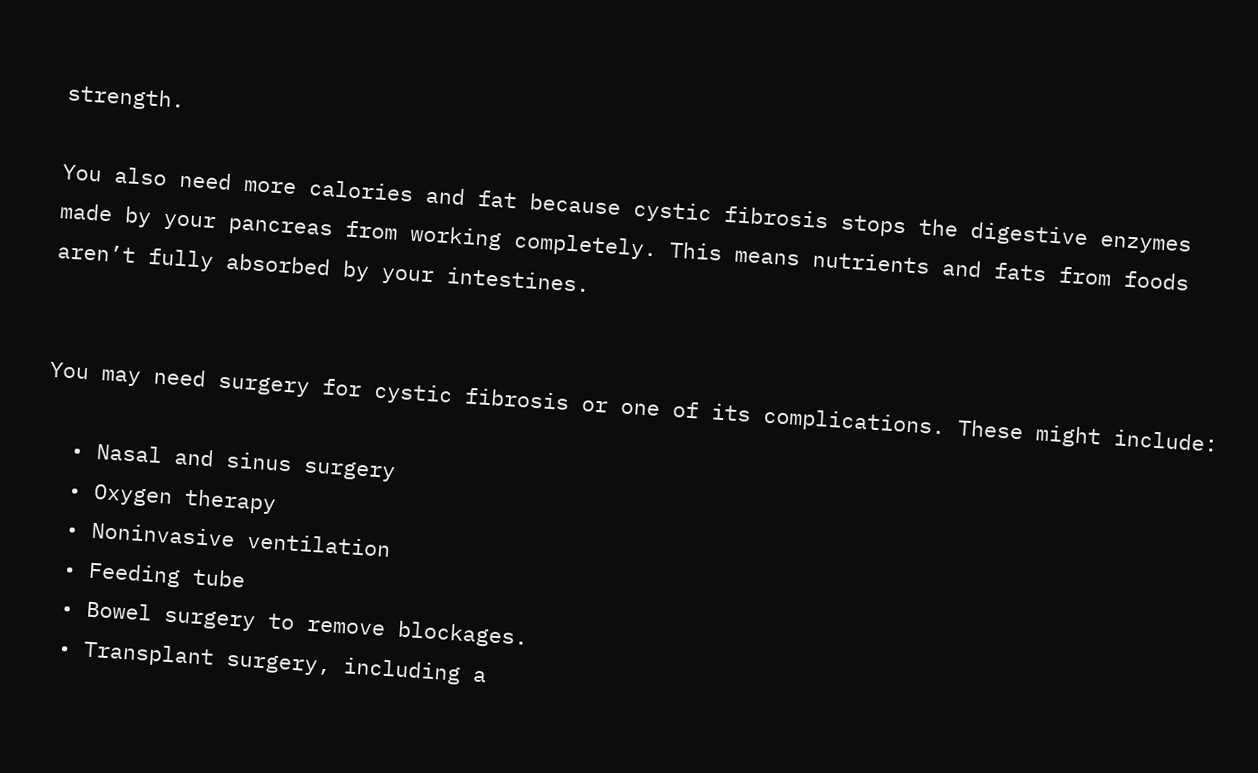strength.

You also need more calories and fat because cystic fibrosis stops the digestive enzymes made by your pancreas from working completely. This means nutrients and fats from foods aren’t fully absorbed by your intestines.


You may need surgery for cystic fibrosis or one of its complications. These might include:

  • Nasal and sinus surgery
  • Oxygen therapy
  • Noninvasive ventilation
  • Feeding tube
  • Bowel surgery to remove blockages.
  • Transplant surgery, including a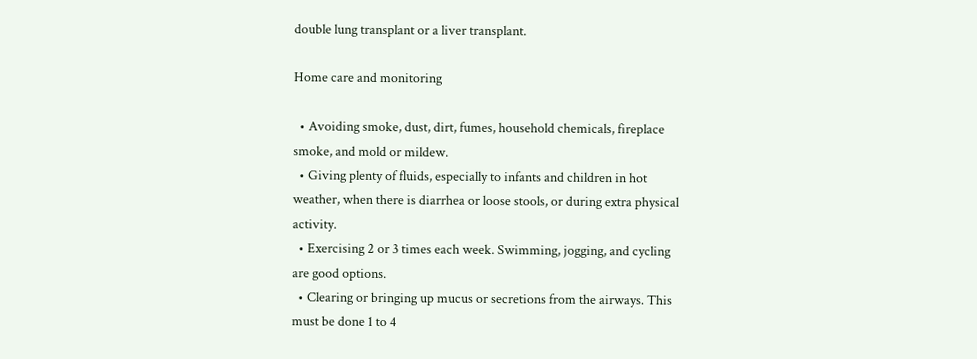double lung transplant or a liver transplant.

Home care and monitoring

  • Avoiding smoke, dust, dirt, fumes, household chemicals, fireplace smoke, and mold or mildew.
  • Giving plenty of fluids, especially to infants and children in hot weather, when there is diarrhea or loose stools, or during extra physical activity.
  • Exercising 2 or 3 times each week. Swimming, jogging, and cycling are good options.
  • Clearing or bringing up mucus or secretions from the airways. This must be done 1 to 4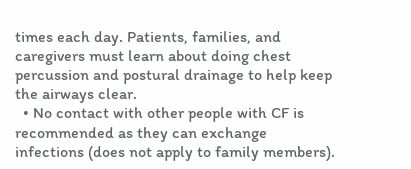times each day. Patients, families, and caregivers must learn about doing chest percussion and postural drainage to help keep the airways clear.
  • No contact with other people with CF is recommended as they can exchange infections (does not apply to family members).